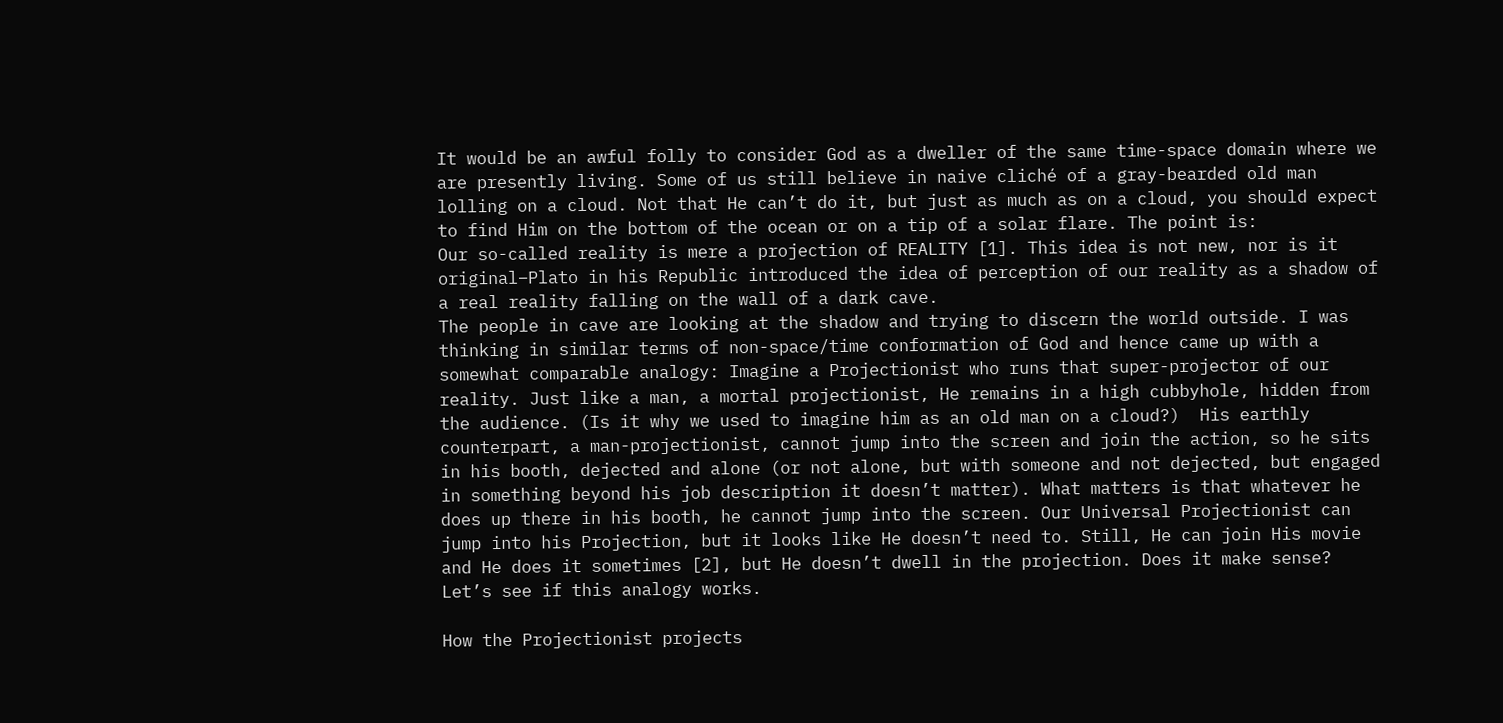It would be an awful folly to consider God as a dweller of the same time-space domain where we are presently living. Some of us still believe in naive cliché of a gray-bearded old man lolling on a cloud. Not that He can’t do it, but just as much as on a cloud, you should expect to find Him on the bottom of the ocean or on a tip of a solar flare. The point is:
Our so-called reality is mere a projection of REALITY [1]. This idea is not new, nor is it original–Plato in his Republic introduced the idea of perception of our reality as a shadow of a real reality falling on the wall of a dark cave.
The people in cave are looking at the shadow and trying to discern the world outside. I was thinking in similar terms of non-space/time conformation of God and hence came up with a somewhat comparable analogy: Imagine a Projectionist who runs that super-projector of our reality. Just like a man, a mortal projectionist, He remains in a high cubbyhole, hidden from the audience. (Is it why we used to imagine him as an old man on a cloud?)  His earthly counterpart, a man-projectionist, cannot jump into the screen and join the action, so he sits in his booth, dejected and alone (or not alone, but with someone and not dejected, but engaged in something beyond his job description it doesn’t matter). What matters is that whatever he does up there in his booth, he cannot jump into the screen. Our Universal Projectionist can jump into his Projection, but it looks like He doesn’t need to. Still, He can join His movie and He does it sometimes [2], but He doesn’t dwell in the projection. Does it make sense? Let’s see if this analogy works.

How the Projectionist projects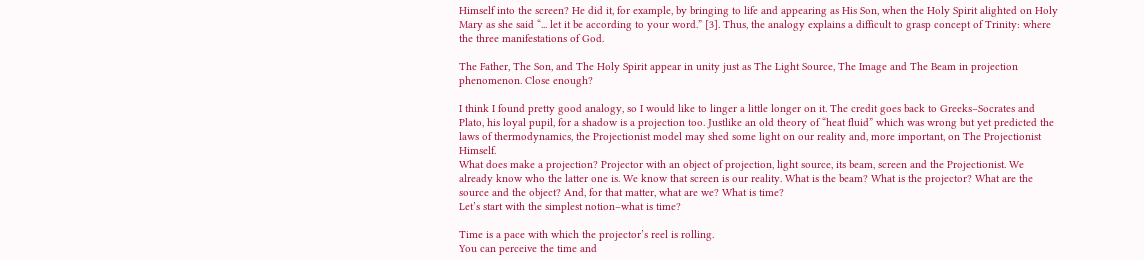Himself into the screen? He did it, for example, by bringing to life and appearing as His Son, when the Holy Spirit alighted on Holy Mary as she said “... let it be according to your word.” [3]. Thus, the analogy explains a difficult to grasp concept of Trinity: where the three manifestations of God.

The Father, The Son, and The Holy Spirit appear in unity just as The Light Source, The Image and The Beam in projection phenomenon. Close enough?

I think I found pretty good analogy, so I would like to linger a little longer on it. The credit goes back to Greeks–Socrates and Plato, his loyal pupil, for a shadow is a projection too. Justlike an old theory of “heat fluid” which was wrong but yet predicted the laws of thermodynamics, the Projectionist model may shed some light on our reality and, more important, on The Projectionist Himself.
What does make a projection? Projector with an object of projection, light source, its beam, screen and the Projectionist. We already know who the latter one is. We know that screen is our reality. What is the beam? What is the projector? What are the source and the object? And, for that matter, what are we? What is time?
Let’s start with the simplest notion–what is time?

Time is a pace with which the projector’s reel is rolling.
You can perceive the time and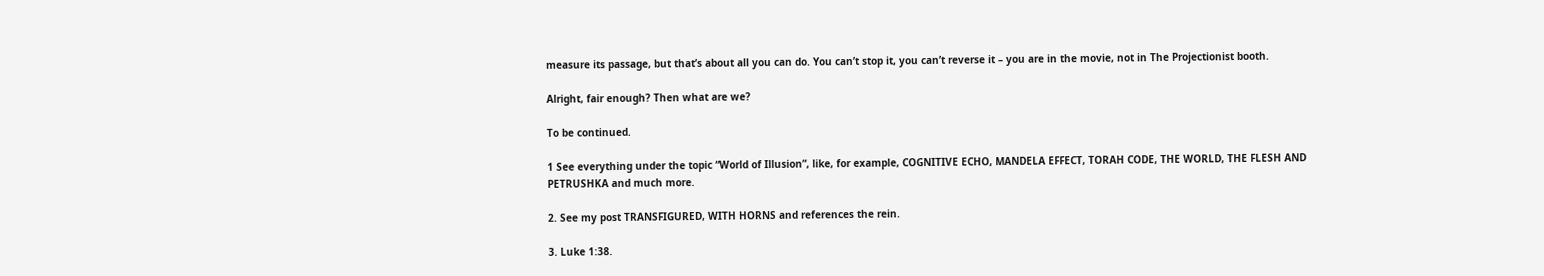measure its passage, but that’s about all you can do. You can’t stop it, you can’t reverse it – you are in the movie, not in The Projectionist booth.

Alright, fair enough? Then what are we?

To be continued.

1 See everything under the topic “World of Illusion”, like, for example, COGNITIVE ECHO, MANDELA EFFECT, TORAH CODE, THE WORLD, THE FLESH AND PETRUSHKA and much more.

2. See my post TRANSFIGURED, WITH HORNS and references the rein.

3. Luke 1:38.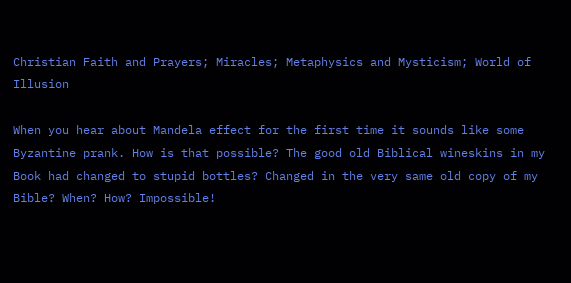Christian Faith and Prayers; Miracles; Metaphysics and Mysticism; World of Illusion

When you hear about Mandela effect for the first time it sounds like some Byzantine prank. How is that possible? The good old Biblical wineskins in my Book had changed to stupid bottles? Changed in the very same old copy of my Bible? When? How? Impossible!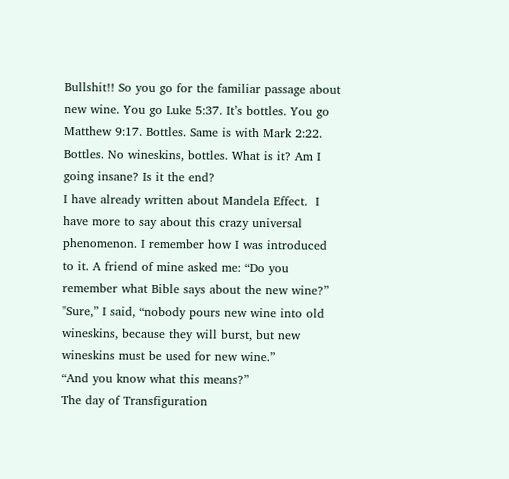Bullshit!! So you go for the familiar passage about new wine. You go Luke 5:37. It’s bottles. You go  Matthew 9:17. Bottles. Same is with Mark 2:22. Bottles. No wineskins, bottles. What is it? Am I going insane? Is it the end?
I have already written about Mandela Effect.  I have more to say about this crazy universal phenomenon. I remember how I was introduced to it. A friend of mine asked me: “Do you remember what Bible says about the new wine?”
"Sure,” I said, “nobody pours new wine into old wineskins, because they will burst, but new wineskins must be used for new wine.”
“And you know what this means?”
The day of Transfiguration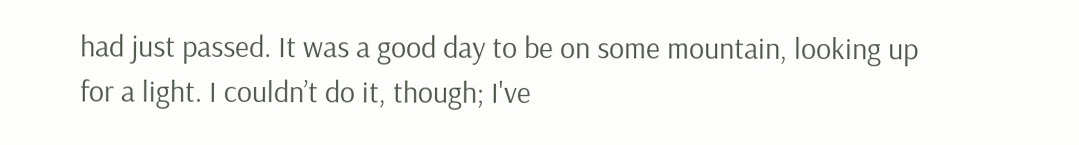had just passed. It was a good day to be on some mountain, looking up for a light. I couldn’t do it, though; I've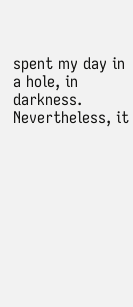spent my day in a hole, in darkness. Nevertheless, it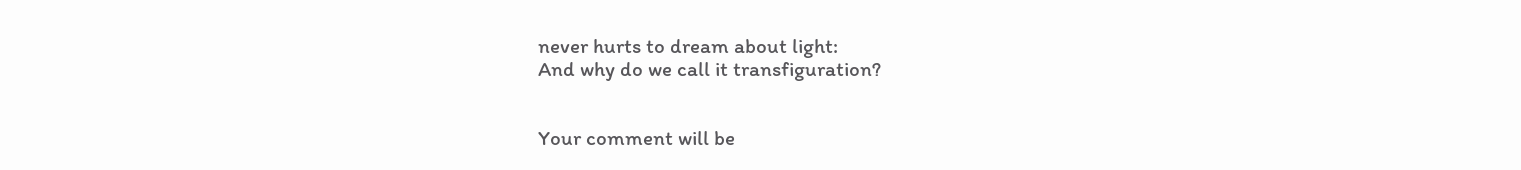never hurts to dream about light:
And why do we call it transfiguration?


Your comment will be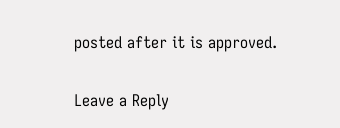posted after it is approved.

Leave a Reply